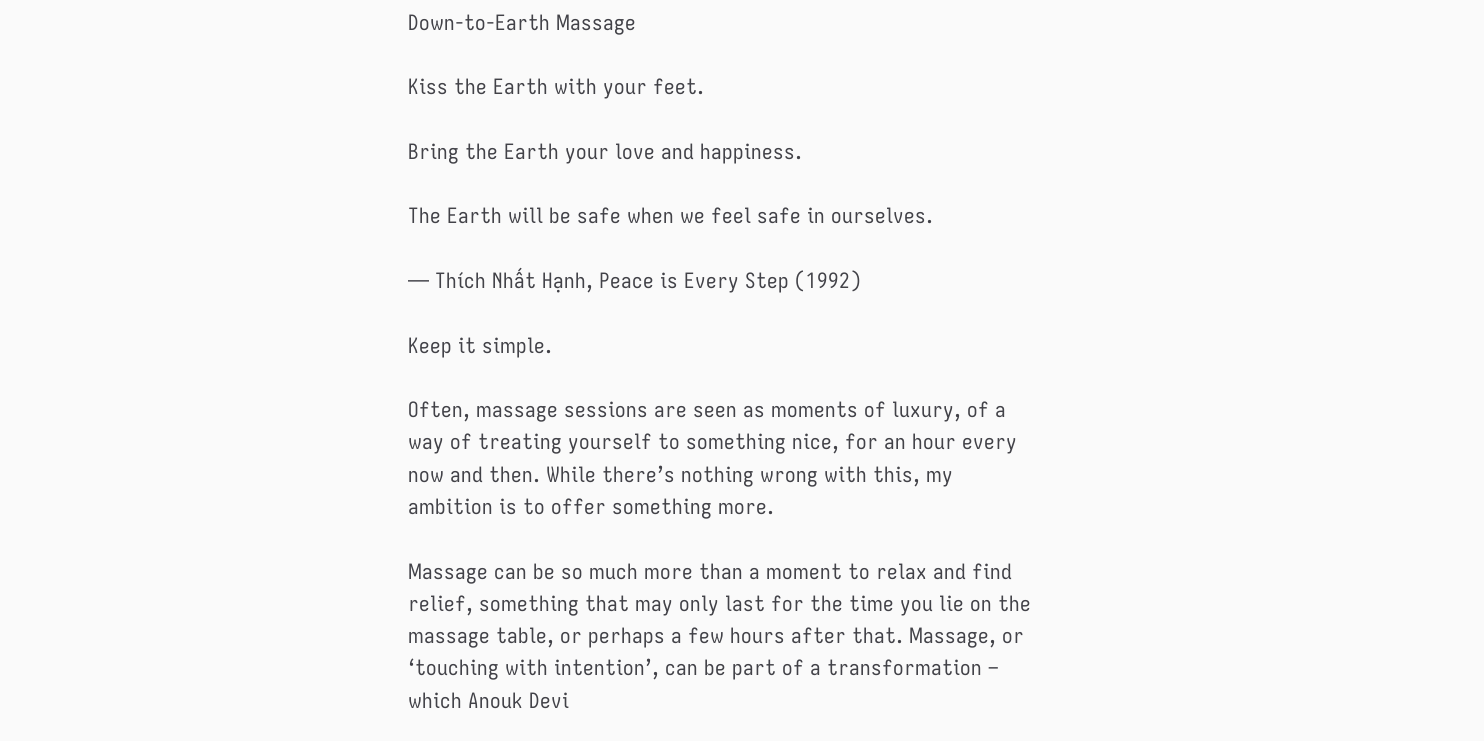Down-to-Earth Massage

Kiss the Earth with your feet.

Bring the Earth your love and happiness.

The Earth will be safe when we feel safe in ourselves.

― Thích Nhất Hạnh, Peace is Every Step (1992)

Keep it simple.

Often, massage sessions are seen as moments of luxury, of a way of treating yourself to something nice, for an hour every now and then. While there’s nothing wrong with this, my ambition is to offer something more.

Massage can be so much more than a moment to relax and find relief, something that may only last for the time you lie on the massage table, or perhaps a few hours after that. Massage, or ‘touching with intention’, can be part of a transformation – which Anouk Devi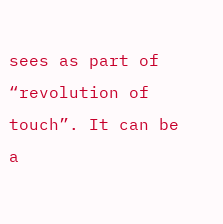sees as part of “revolution of touch”. It can be a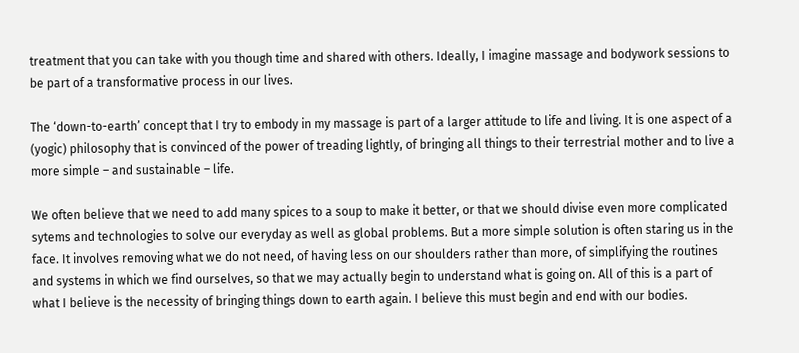treatment that you can take with you though time and shared with others. Ideally, I imagine massage and bodywork sessions to be part of a transformative process in our lives.

The ‘down-to-earth’ concept that I try to embody in my massage is part of a larger attitude to life and living. It is one aspect of a (yogic) philosophy that is convinced of the power of treading lightly, of bringing all things to their terrestrial mother and to live a more simple – and sustainable – life.

We often believe that we need to add many spices to a soup to make it better, or that we should divise even more complicated sytems and technologies to solve our everyday as well as global problems. But a more simple solution is often staring us in the face. It involves removing what we do not need, of having less on our shoulders rather than more, of simplifying the routines and systems in which we find ourselves, so that we may actually begin to understand what is going on. All of this is a part of what I believe is the necessity of bringing things down to earth again. I believe this must begin and end with our bodies.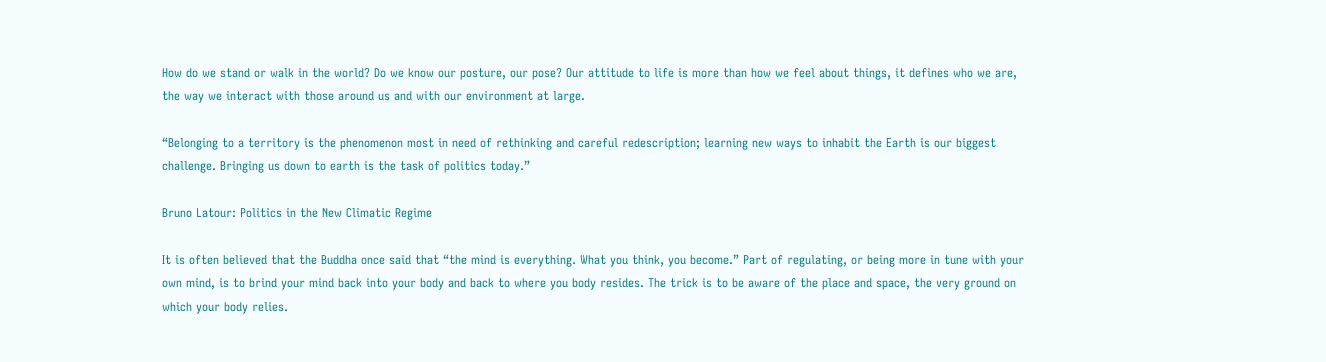How do we stand or walk in the world? Do we know our posture, our pose? Our attitude to life is more than how we feel about things, it defines who we are, the way we interact with those around us and with our environment at large.

“Belonging to a territory is the phenomenon most in need of rethinking and careful redescription; learning new ways to inhabit the Earth is our biggest challenge. Bringing us down to earth is the task of politics today.”

Bruno Latour: Politics in the New Climatic Regime

It is often believed that the Buddha once said that “the mind is everything. What you think, you become.” Part of regulating, or being more in tune with your own mind, is to brind your mind back into your body and back to where you body resides. The trick is to be aware of the place and space, the very ground on which your body relies.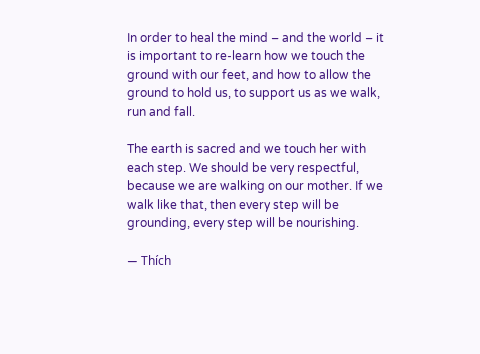In order to heal the mind – and the world – it is important to re-learn how we touch the ground with our feet, and how to allow the ground to hold us, to support us as we walk, run and fall.

The earth is sacred and we touch her with each step. We should be very respectful, because we are walking on our mother. If we walk like that, then every step will be grounding, every step will be nourishing.

― Thích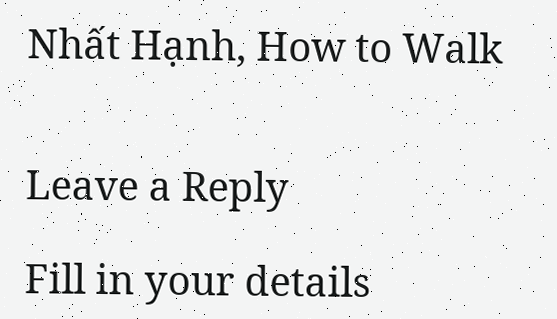Nhất Hạnh, How to Walk


Leave a Reply

Fill in your details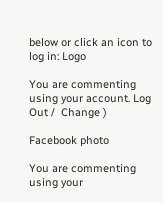below or click an icon to log in: Logo

You are commenting using your account. Log Out /  Change )

Facebook photo

You are commenting using your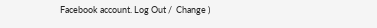Facebook account. Log Out /  Change )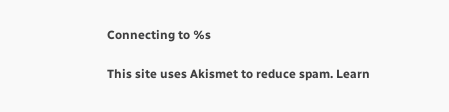Connecting to %s

This site uses Akismet to reduce spam. Learn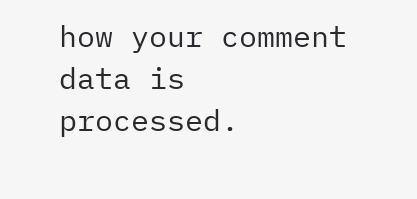how your comment data is processed.